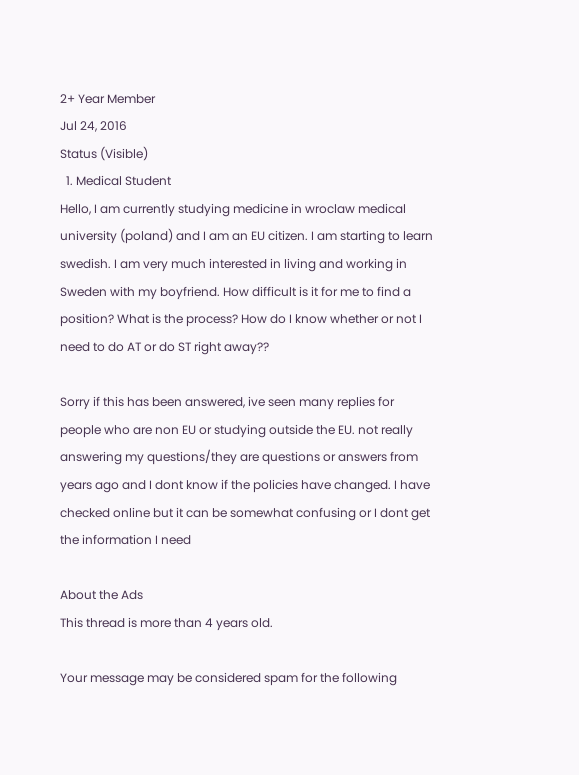2+ Year Member
Jul 24, 2016
Status (Visible)
  1. Medical Student
Hello, I am currently studying medicine in wroclaw medical university (poland) and I am an EU citizen. I am starting to learn swedish. I am very much interested in living and working in Sweden with my boyfriend. How difficult is it for me to find a position? What is the process? How do I know whether or not I need to do AT or do ST right away??

Sorry if this has been answered, ive seen many replies for people who are non EU or studying outside the EU. not really answering my questions/they are questions or answers from years ago and I dont know if the policies have changed. I have checked online but it can be somewhat confusing or I dont get the information I need

About the Ads
This thread is more than 4 years old.

Your message may be considered spam for the following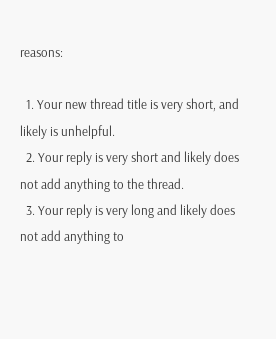reasons:

  1. Your new thread title is very short, and likely is unhelpful.
  2. Your reply is very short and likely does not add anything to the thread.
  3. Your reply is very long and likely does not add anything to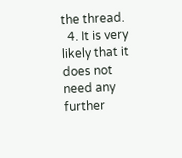the thread.
  4. It is very likely that it does not need any further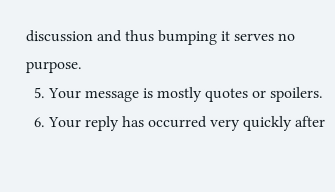discussion and thus bumping it serves no purpose.
  5. Your message is mostly quotes or spoilers.
  6. Your reply has occurred very quickly after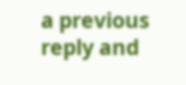a previous reply and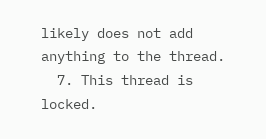likely does not add anything to the thread.
  7. This thread is locked.